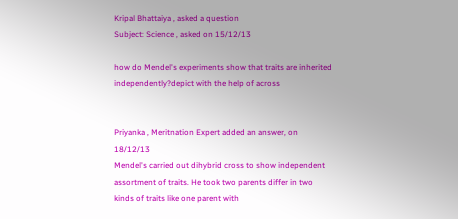Kripal Bhattaiya , asked a question
Subject: Science , asked on 15/12/13

how do Mendel's experiments show that traits are inherited independently?depict with the help of across


Priyanka , Meritnation Expert added an answer, on 18/12/13
Mendel's carried out dihybrid cross to show independent assortment of traits. He took two parents differ in two kinds of traits like one parent with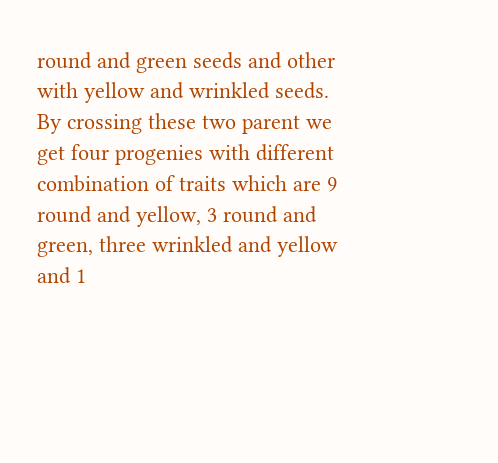round and green seeds and other with yellow and wrinkled seeds. By crossing these two parent we get four progenies with different combination of traits which are 9 round and yellow, 3 round and green, three wrinkled and yellow and 1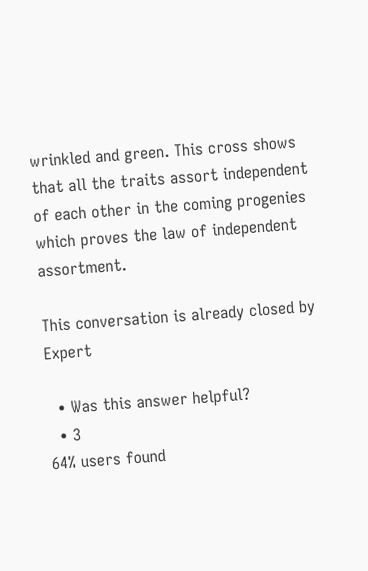wrinkled and green. This cross shows that all the traits assort independent of each other in the coming progenies which proves the law of independent assortment.

This conversation is already closed by Expert

  • Was this answer helpful?
  • 3
64% users found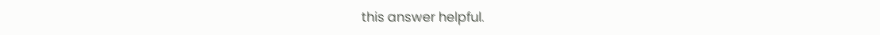this answer helpful.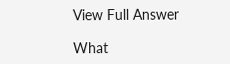View Full Answer

What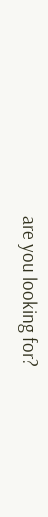are you looking for?